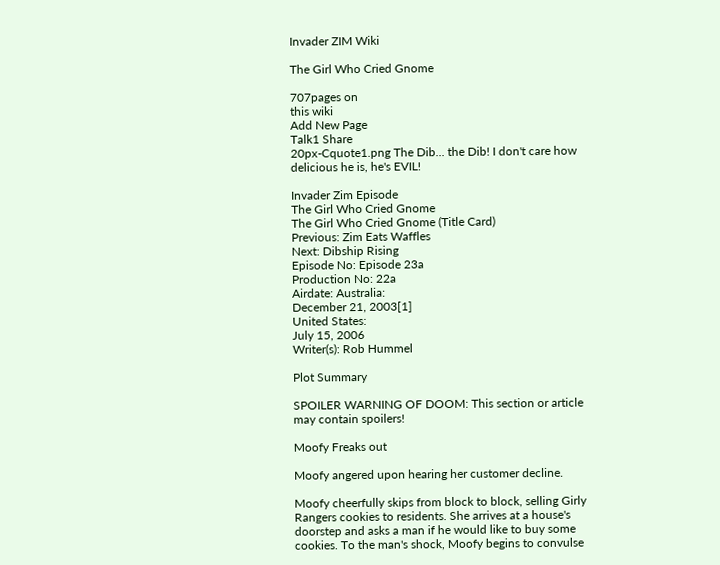Invader ZIM Wiki

The Girl Who Cried Gnome

707pages on
this wiki
Add New Page
Talk1 Share
20px-Cquote1.png The Dib... the Dib! I don't care how delicious he is, he's EVIL!

Invader Zim Episode
The Girl Who Cried Gnome
The Girl Who Cried Gnome (Title Card)
Previous: Zim Eats Waffles
Next: Dibship Rising
Episode No: Episode 23a
Production No: 22a
Airdate: Australia:
December 21, 2003[1]
United States:
July 15, 2006
Writer(s): Rob Hummel

Plot Summary

SPOILER WARNING OF DOOM: This section or article may contain spoilers!

Moofy Freaks out

Moofy angered upon hearing her customer decline.

Moofy cheerfully skips from block to block, selling Girly Rangers cookies to residents. She arrives at a house's doorstep and asks a man if he would like to buy some cookies. To the man's shock, Moofy begins to convulse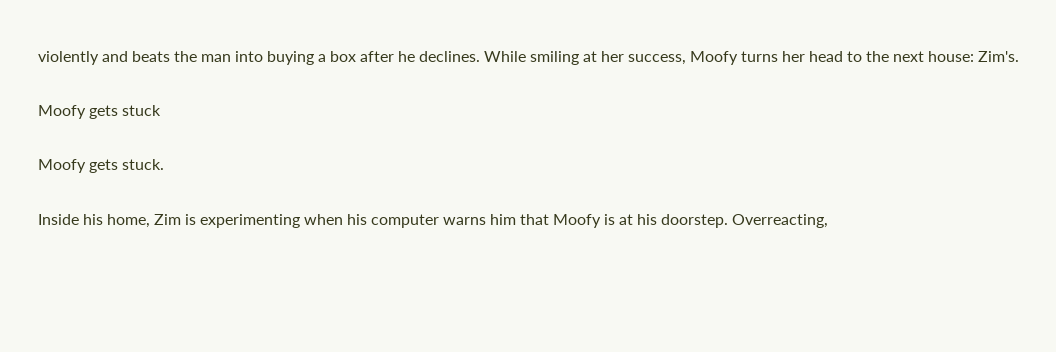violently and beats the man into buying a box after he declines. While smiling at her success, Moofy turns her head to the next house: Zim's.

Moofy gets stuck

Moofy gets stuck.

Inside his home, Zim is experimenting when his computer warns him that Moofy is at his doorstep. Overreacting,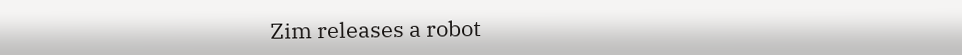Zim releases a robot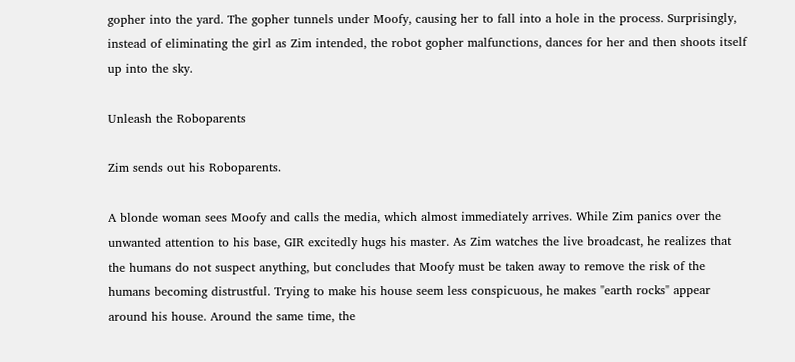gopher into the yard. The gopher tunnels under Moofy, causing her to fall into a hole in the process. Surprisingly, instead of eliminating the girl as Zim intended, the robot gopher malfunctions, dances for her and then shoots itself up into the sky.

Unleash the Roboparents

Zim sends out his Roboparents.

A blonde woman sees Moofy and calls the media, which almost immediately arrives. While Zim panics over the unwanted attention to his base, GIR excitedly hugs his master. As Zim watches the live broadcast, he realizes that the humans do not suspect anything, but concludes that Moofy must be taken away to remove the risk of the humans becoming distrustful. Trying to make his house seem less conspicuous, he makes "earth rocks" appear around his house. Around the same time, the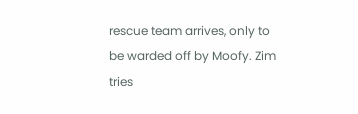rescue team arrives, only to be warded off by Moofy. Zim tries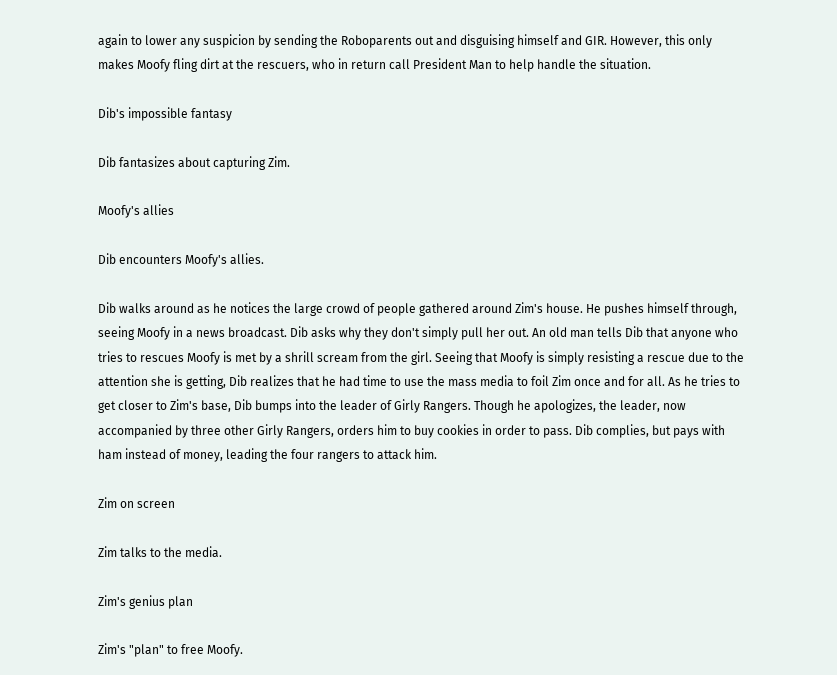again to lower any suspicion by sending the Roboparents out and disguising himself and GIR. However, this only makes Moofy fling dirt at the rescuers, who in return call President Man to help handle the situation.

Dib's impossible fantasy

Dib fantasizes about capturing Zim.

Moofy's allies

Dib encounters Moofy's allies.

Dib walks around as he notices the large crowd of people gathered around Zim's house. He pushes himself through, seeing Moofy in a news broadcast. Dib asks why they don't simply pull her out. An old man tells Dib that anyone who tries to rescues Moofy is met by a shrill scream from the girl. Seeing that Moofy is simply resisting a rescue due to the attention she is getting, Dib realizes that he had time to use the mass media to foil Zim once and for all. As he tries to get closer to Zim's base, Dib bumps into the leader of Girly Rangers. Though he apologizes, the leader, now accompanied by three other Girly Rangers, orders him to buy cookies in order to pass. Dib complies, but pays with ham instead of money, leading the four rangers to attack him.

Zim on screen

Zim talks to the media.

Zim's genius plan

Zim's "plan" to free Moofy.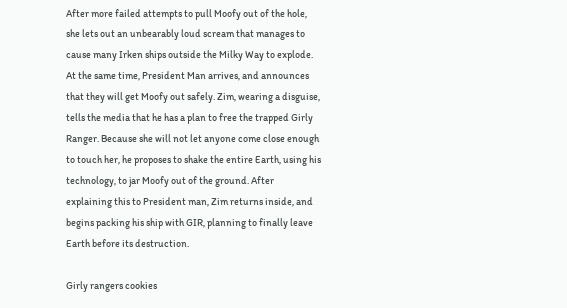After more failed attempts to pull Moofy out of the hole, she lets out an unbearably loud scream that manages to cause many Irken ships outside the Milky Way to explode. At the same time, President Man arrives, and announces that they will get Moofy out safely. Zim, wearing a disguise, tells the media that he has a plan to free the trapped Girly Ranger. Because she will not let anyone come close enough to touch her, he proposes to shake the entire Earth, using his technology, to jar Moofy out of the ground. After explaining this to President man, Zim returns inside, and begins packing his ship with GIR, planning to finally leave Earth before its destruction.

Girly rangers cookies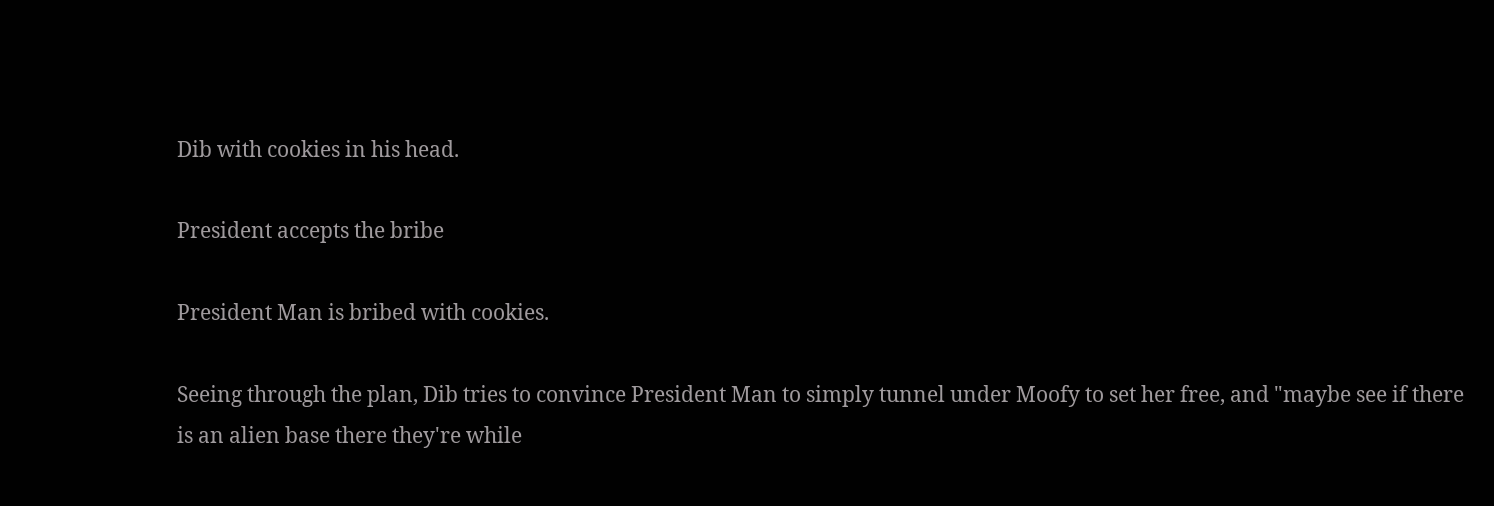Dib with cookies in his head.

President accepts the bribe

President Man is bribed with cookies.

Seeing through the plan, Dib tries to convince President Man to simply tunnel under Moofy to set her free, and "maybe see if there is an alien base there they're while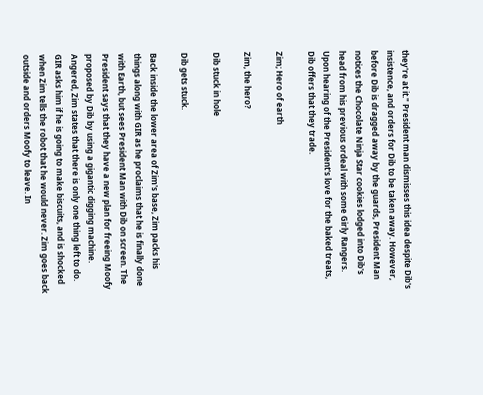they're at it." President man dismisses this idea despite Dib's insistence, and orders for Dib to be taken away. However, before Dib is dragged away by the guards, President Man notices the Chocolate Ninja Star cookies lodged into Dib's head from his previous ordeal with some Girly Rangers. Upon hearing of the President's love for the baked treats, Dib offers that they trade.

Zim; Hero of earth

Zim, the hero?

Dib stuck in hole

Dib gets stuck.

Back inside the lower area of Zim's base, Zim packs his things along with GIR as he proclaims that he is finally done with Earth, but sees President Man with Dib on screen. The President says that they have a new plan for freeing Moofy proposed by Dib by using a gigantic digging machine. Angered, Zim states that there is only one thing left to do. GIR asks him if he is going to make biscuits, and is shocked when Zim tells the robot that he would never. Zim goes back outside and orders Moofy to leave. In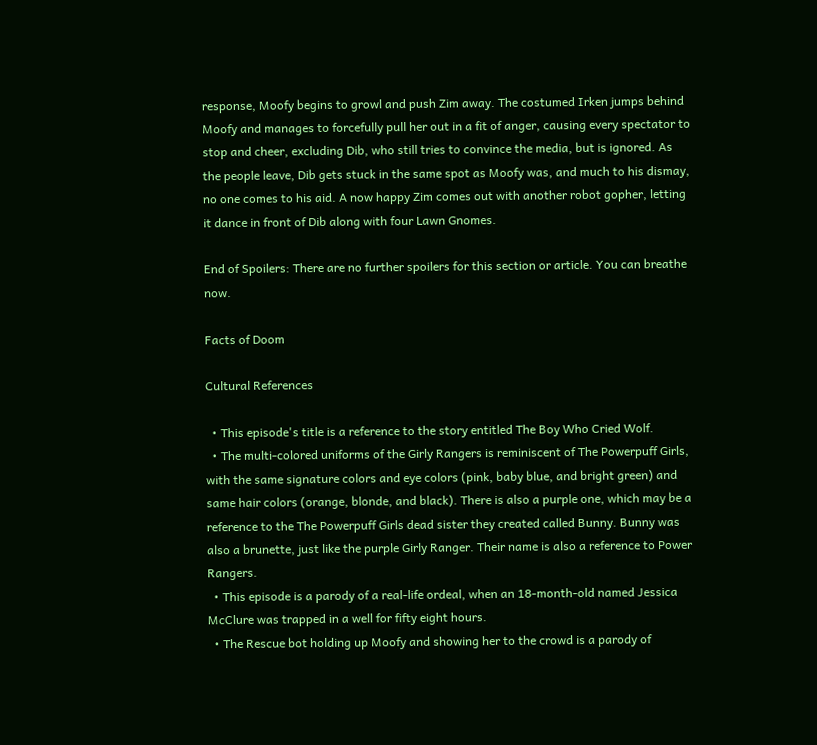response, Moofy begins to growl and push Zim away. The costumed Irken jumps behind Moofy and manages to forcefully pull her out in a fit of anger, causing every spectator to stop and cheer, excluding Dib, who still tries to convince the media, but is ignored. As the people leave, Dib gets stuck in the same spot as Moofy was, and much to his dismay, no one comes to his aid. A now happy Zim comes out with another robot gopher, letting it dance in front of Dib along with four Lawn Gnomes.

End of Spoilers: There are no further spoilers for this section or article. You can breathe now.

Facts of Doom

Cultural References

  • This episode's title is a reference to the story entitled The Boy Who Cried Wolf.
  • The multi-colored uniforms of the Girly Rangers is reminiscent of The Powerpuff Girls, with the same signature colors and eye colors (pink, baby blue, and bright green) and same hair colors (orange, blonde, and black). There is also a purple one, which may be a reference to the The Powerpuff Girls dead sister they created called Bunny. Bunny was also a brunette, just like the purple Girly Ranger. Their name is also a reference to Power Rangers.
  • This episode is a parody of a real-life ordeal, when an 18-month-old named Jessica McClure was trapped in a well for fifty eight hours.
  • The Rescue bot holding up Moofy and showing her to the crowd is a parody of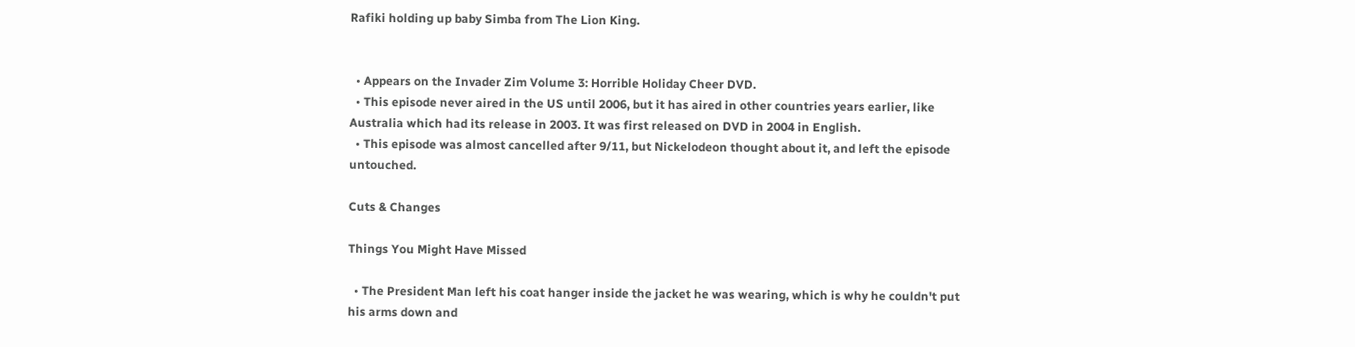Rafiki holding up baby Simba from The Lion King.


  • Appears on the Invader Zim Volume 3: Horrible Holiday Cheer DVD.
  • This episode never aired in the US until 2006, but it has aired in other countries years earlier, like Australia which had its release in 2003. It was first released on DVD in 2004 in English.
  • This episode was almost cancelled after 9/11, but Nickelodeon thought about it, and left the episode untouched.

Cuts & Changes

Things You Might Have Missed

  • The President Man left his coat hanger inside the jacket he was wearing, which is why he couldn't put his arms down and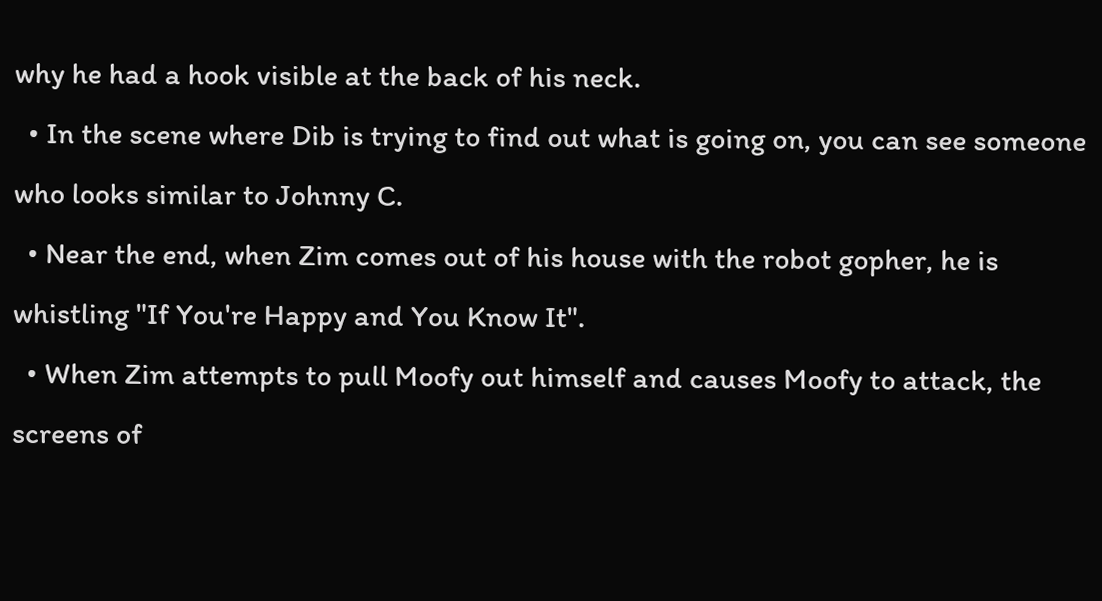why he had a hook visible at the back of his neck.
  • In the scene where Dib is trying to find out what is going on, you can see someone who looks similar to Johnny C.
  • Near the end, when Zim comes out of his house with the robot gopher, he is whistling "If You're Happy and You Know It".
  • When Zim attempts to pull Moofy out himself and causes Moofy to attack, the screens of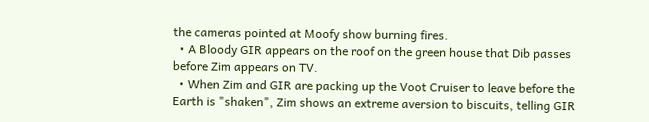the cameras pointed at Moofy show burning fires.
  • A Bloody GIR appears on the roof on the green house that Dib passes before Zim appears on TV.
  • When Zim and GIR are packing up the Voot Cruiser to leave before the Earth is "shaken", Zim shows an extreme aversion to biscuits, telling GIR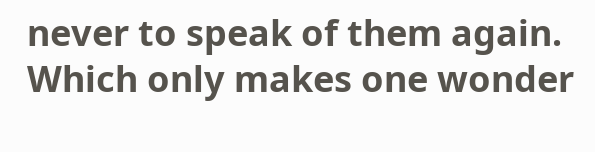never to speak of them again. Which only makes one wonder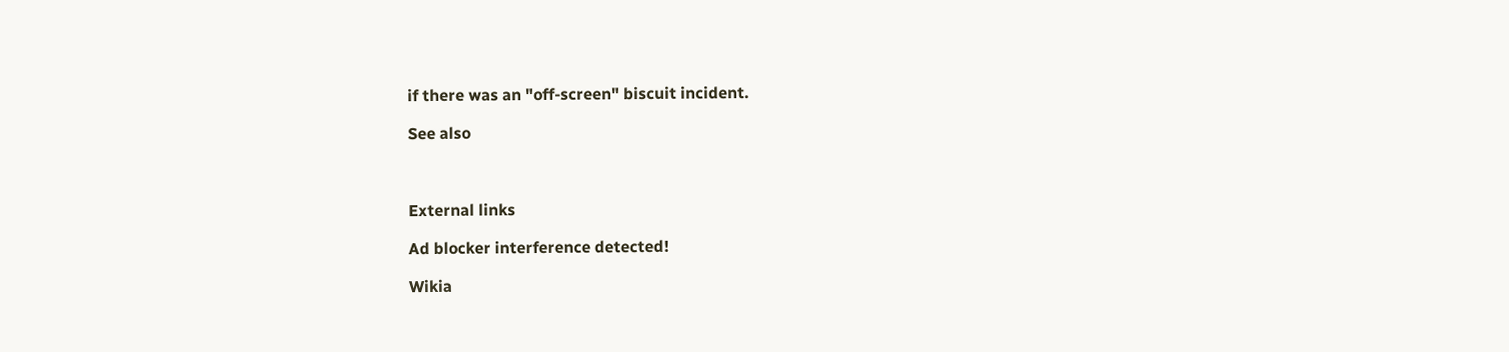if there was an "off-screen" biscuit incident.

See also



External links

Ad blocker interference detected!

Wikia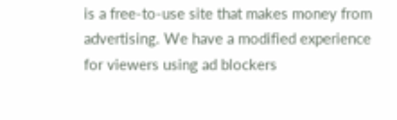is a free-to-use site that makes money from advertising. We have a modified experience for viewers using ad blockers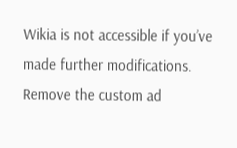Wikia is not accessible if you’ve made further modifications. Remove the custom ad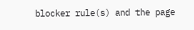blocker rule(s) and the page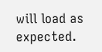will load as expected.